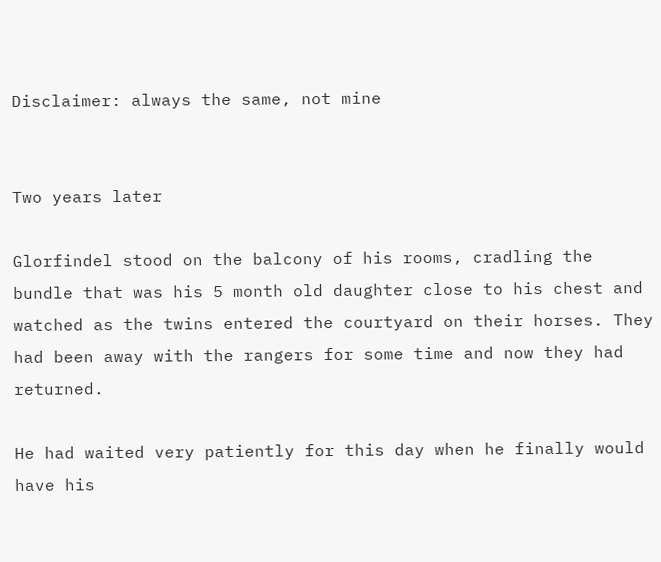Disclaimer: always the same, not mine


Two years later

Glorfindel stood on the balcony of his rooms, cradling the bundle that was his 5 month old daughter close to his chest and watched as the twins entered the courtyard on their horses. They had been away with the rangers for some time and now they had returned.

He had waited very patiently for this day when he finally would have his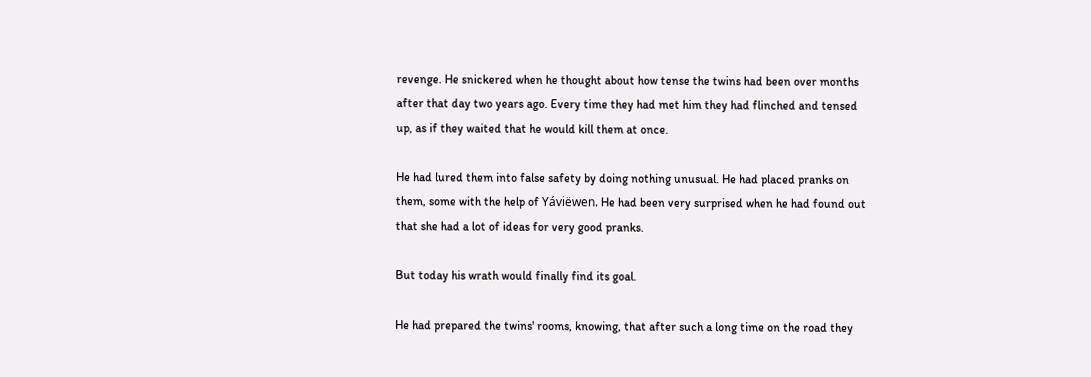revenge. He snickered when he thought about how tense the twins had been over months after that day two years ago. Every time they had met him they had flinched and tensed up, as if they waited that he would kill them at once.

He had lured them into false safety by doing nothing unusual. He had placed pranks on them, some with the help of Yáviëwen. He had been very surprised when he had found out that she had a lot of ideas for very good pranks.

But today his wrath would finally find its goal.

He had prepared the twins' rooms, knowing, that after such a long time on the road they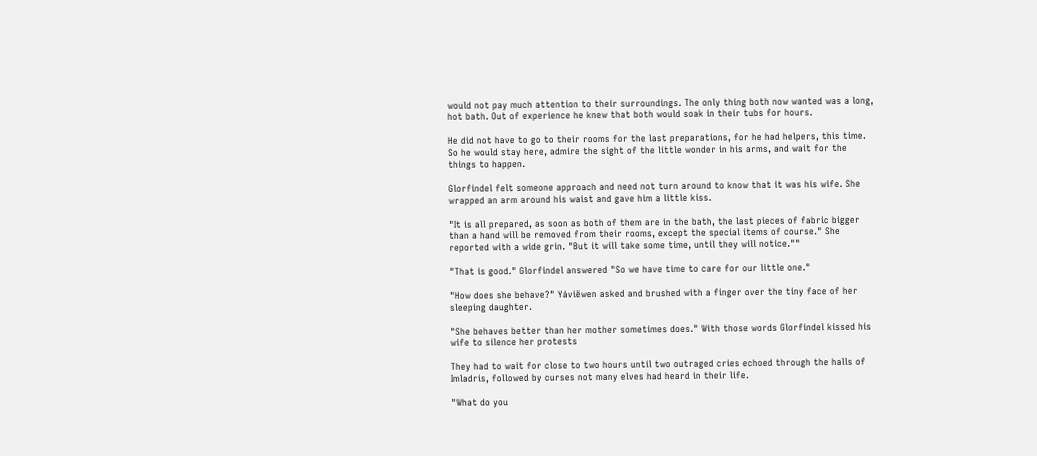would not pay much attention to their surroundings. The only thing both now wanted was a long, hot bath. Out of experience he knew that both would soak in their tubs for hours.

He did not have to go to their rooms for the last preparations, for he had helpers, this time. So he would stay here, admire the sight of the little wonder in his arms, and wait for the things to happen.

Glorfindel felt someone approach and need not turn around to know that it was his wife. She wrapped an arm around his waist and gave him a little kiss.

"It is all prepared, as soon as both of them are in the bath, the last pieces of fabric bigger than a hand will be removed from their rooms, except the special items of course." She reported with a wide grin. "But it will take some time, until they will notice.""

"That is good." Glorfindel answered "So we have time to care for our little one."

"How does she behave?" Yáviëwen asked and brushed with a finger over the tiny face of her sleeping daughter.

"She behaves better than her mother sometimes does." With those words Glorfindel kissed his wife to silence her protests

They had to wait for close to two hours until two outraged cries echoed through the halls of Imladris, followed by curses not many elves had heard in their life.

"What do you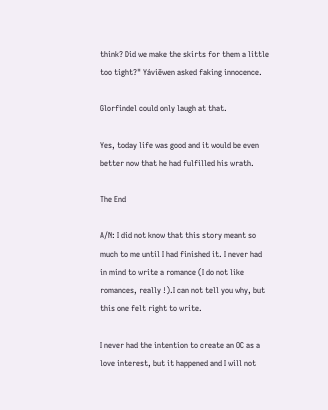think? Did we make the skirts for them a little too tight?" Yáviëwen asked faking innocence.

Glorfindel could only laugh at that.

Yes, today life was good and it would be even better now that he had fulfilled his wrath.

The End

A/N: I did not know that this story meant so much to me until I had finished it. I never had in mind to write a romance (I do not like romances, really !).I can not tell you why, but this one felt right to write.

I never had the intention to create an OC as a love interest, but it happened and I will not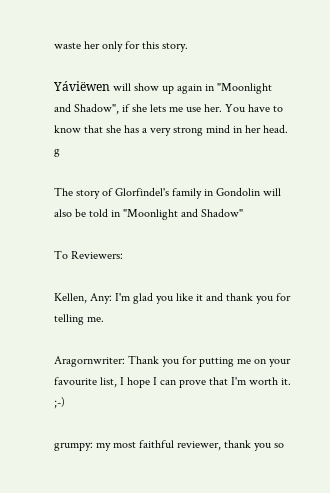waste her only for this story.

Yáviëwen will show up again in "Moonlight and Shadow", if she lets me use her. You have to know that she has a very strong mind in her head. g

The story of Glorfindel's family in Gondolin will also be told in "Moonlight and Shadow"

To Reviewers:

Kellen, Any: I'm glad you like it and thank you for telling me.

Aragornwriter: Thank you for putting me on your favourite list, I hope I can prove that I'm worth it. ;-)

grumpy: my most faithful reviewer, thank you so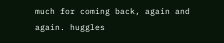much for coming back, again and again. huggles